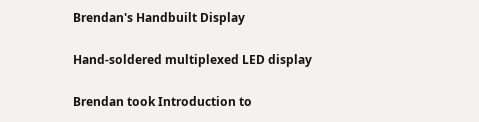Brendan's Handbuilt Display

Hand-soldered multiplexed LED display

Brendan took Introduction to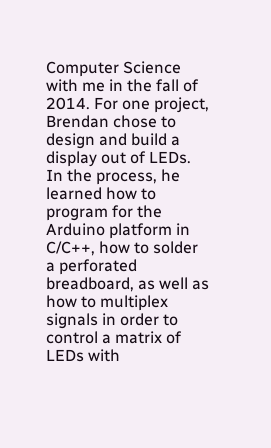Computer Science with me in the fall of 2014. For one project, Brendan chose to design and build a display out of LEDs. In the process, he learned how to program for the Arduino platform in C/C++, how to solder a perforated breadboard, as well as how to multiplex signals in order to control a matrix of LEDs with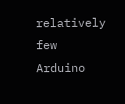relatively few Arduino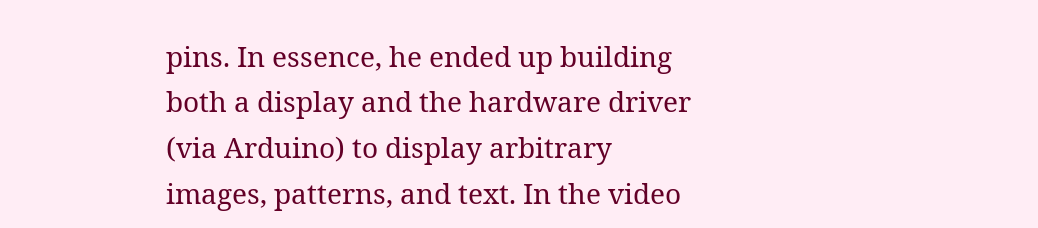pins. In essence, he ended up building both a display and the hardware driver (via Arduino) to display arbitrary images, patterns, and text. In the video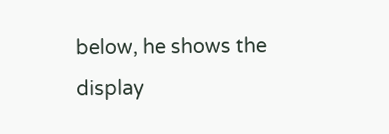below, he shows the display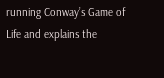running Conway’s Game of Life and explains the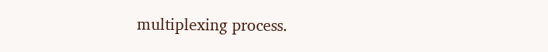multiplexing process.